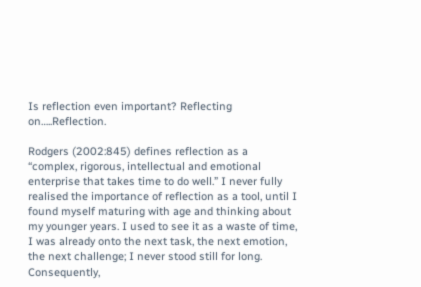Is reflection even important? Reflecting on…..Reflection.

Rodgers (2002:845) defines reflection as a “complex, rigorous, intellectual and emotional enterprise that takes time to do well.” I never fully realised the importance of reflection as a tool, until I found myself maturing with age and thinking about my younger years. I used to see it as a waste of time, I was already onto the next task, the next emotion, the next challenge; I never stood still for long. Consequently,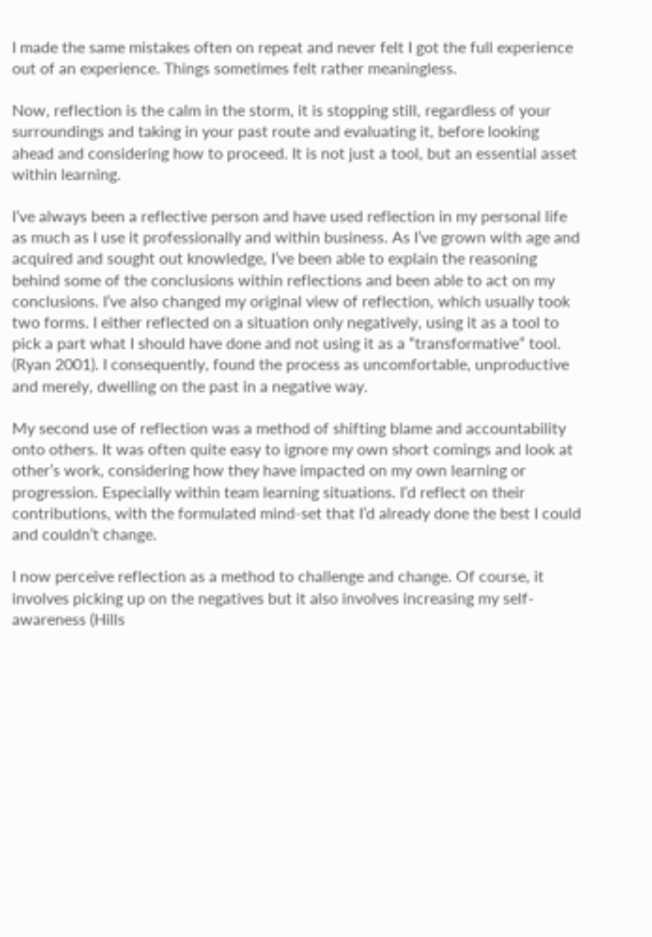I made the same mistakes often on repeat and never felt I got the full experience out of an experience. Things sometimes felt rather meaningless.

Now, reflection is the calm in the storm, it is stopping still, regardless of your surroundings and taking in your past route and evaluating it, before looking ahead and considering how to proceed. It is not just a tool, but an essential asset within learning.

I’ve always been a reflective person and have used reflection in my personal life as much as I use it professionally and within business. As I’ve grown with age and acquired and sought out knowledge, I’ve been able to explain the reasoning behind some of the conclusions within reflections and been able to act on my conclusions. I’ve also changed my original view of reflection, which usually took two forms. I either reflected on a situation only negatively, using it as a tool to pick a part what I should have done and not using it as a “transformative” tool. (Ryan 2001). I consequently, found the process as uncomfortable, unproductive and merely, dwelling on the past in a negative way.

My second use of reflection was a method of shifting blame and accountability onto others. It was often quite easy to ignore my own short comings and look at other’s work, considering how they have impacted on my own learning or progression. Especially within team learning situations. I’d reflect on their contributions, with the formulated mind-set that I’d already done the best I could and couldn’t change.

I now perceive reflection as a method to challenge and change. Of course, it involves picking up on the negatives but it also involves increasing my self-awareness (Hills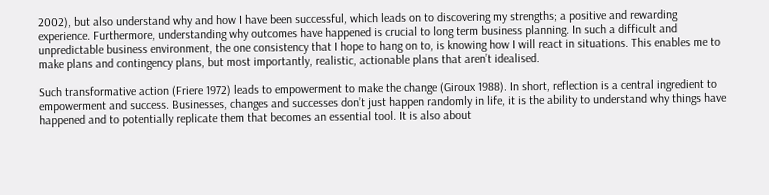2002), but also understand why and how I have been successful, which leads on to discovering my strengths; a positive and rewarding experience. Furthermore, understanding why outcomes have happened is crucial to long term business planning. In such a difficult and unpredictable business environment, the one consistency that I hope to hang on to, is knowing how I will react in situations. This enables me to make plans and contingency plans, but most importantly, realistic, actionable plans that aren’t idealised.

Such transformative action (Friere 1972) leads to empowerment to make the change (Giroux 1988). In short, reflection is a central ingredient to empowerment and success. Businesses, changes and successes don’t just happen randomly in life, it is the ability to understand why things have happened and to potentially replicate them that becomes an essential tool. It is also about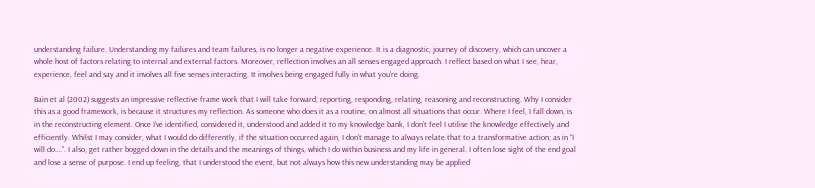understanding failure. Understanding my failures and team failures, is no longer a negative experience. It is a diagnostic, journey of discovery, which can uncover a whole host of factors relating to internal and external factors. Moreover, reflection involves an all senses engaged approach. I reflect based on what I see, hear, experience, feel and say and it involves all five senses interacting. It involves being engaged fully in what you’re doing.

Bain et al (2002) suggests an impressive reflective frame work that I will take forward; reporting, responding, relating, reasoning and reconstructing. Why I consider this as a good framework, is because it structures my reflection. As someone who does it as a routine, on almost all situations that occur. Where I feel, I fall down, is in the reconstructing element. Once I’ve identified, considered it, understood and added it to my knowledge bank, I don’t feel I utilise the knowledge effectively and efficiently. Whilst I may consider, what I would do differently, if the situation occurred again, I don’t manage to always relate that to a transformative action; as in “I will do….”. I also, get rather bogged down in the details and the meanings of things, which I do within business and my life in general. I often lose sight of the end goal and lose a sense of purpose. I end up feeling, that I understood the event, but not always how this new understanding may be applied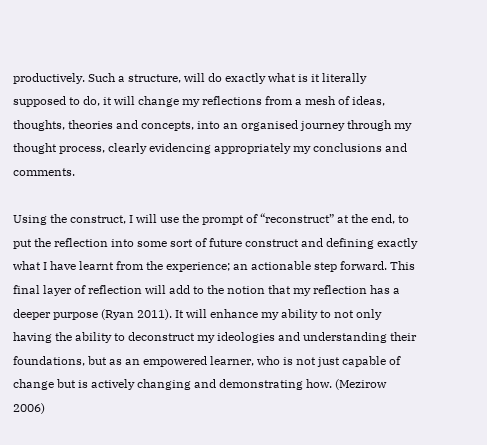productively. Such a structure, will do exactly what is it literally supposed to do, it will change my reflections from a mesh of ideas, thoughts, theories and concepts, into an organised journey through my thought process, clearly evidencing appropriately my conclusions and comments.

Using the construct, I will use the prompt of “reconstruct” at the end, to put the reflection into some sort of future construct and defining exactly what I have learnt from the experience; an actionable step forward. This final layer of reflection will add to the notion that my reflection has a deeper purpose (Ryan 2011). It will enhance my ability to not only having the ability to deconstruct my ideologies and understanding their foundations, but as an empowered learner, who is not just capable of change but is actively changing and demonstrating how. (Mezirow 2006)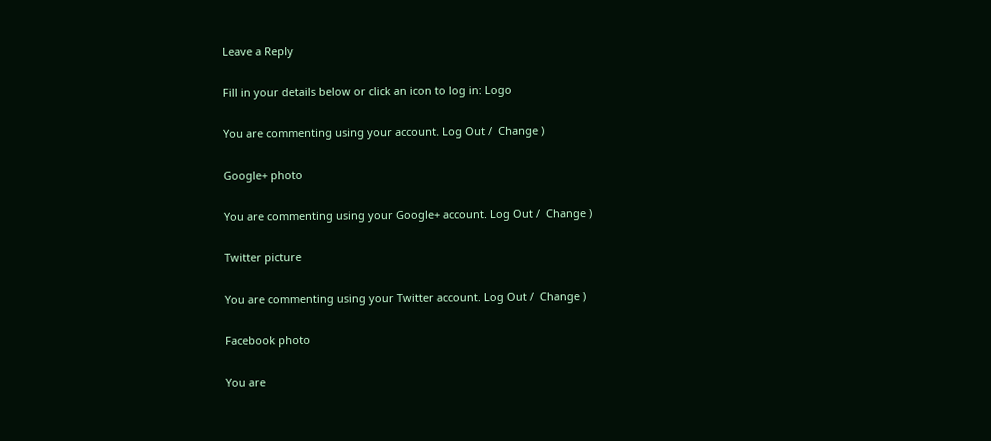Leave a Reply

Fill in your details below or click an icon to log in: Logo

You are commenting using your account. Log Out /  Change )

Google+ photo

You are commenting using your Google+ account. Log Out /  Change )

Twitter picture

You are commenting using your Twitter account. Log Out /  Change )

Facebook photo

You are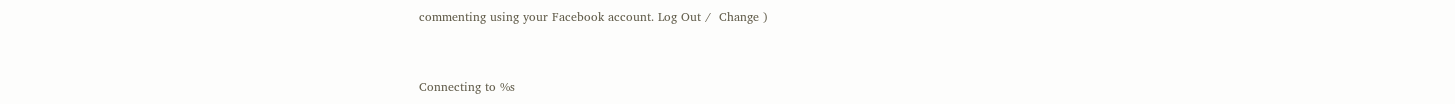commenting using your Facebook account. Log Out /  Change )


Connecting to %s